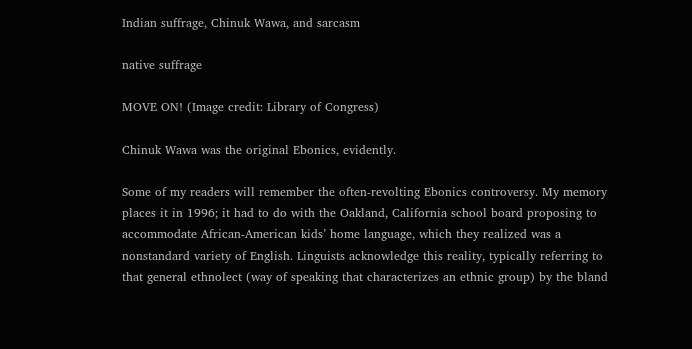Indian suffrage, Chinuk Wawa, and sarcasm

native suffrage

MOVE ON! (Image credit: Library of Congress)

Chinuk Wawa was the original Ebonics, evidently.

Some of my readers will remember the often-revolting Ebonics controversy. My memory places it in 1996; it had to do with the Oakland, California school board proposing to accommodate African-American kids’ home language, which they realized was a nonstandard variety of English. Linguists acknowledge this reality, typically referring to that general ethnolect (way of speaking that characterizes an ethnic group) by the bland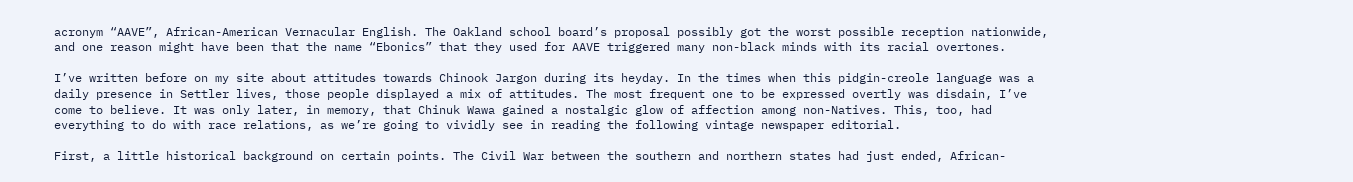acronym “AAVE”, African-American Vernacular English. The Oakland school board’s proposal possibly got the worst possible reception nationwide, and one reason might have been that the name “Ebonics” that they used for AAVE triggered many non-black minds with its racial overtones.

I’ve written before on my site about attitudes towards Chinook Jargon during its heyday. In the times when this pidgin-creole language was a daily presence in Settler lives, those people displayed a mix of attitudes. The most frequent one to be expressed overtly was disdain, I’ve come to believe. It was only later, in memory, that Chinuk Wawa gained a nostalgic glow of affection among non-Natives. This, too, had everything to do with race relations, as we’re going to vividly see in reading the following vintage newspaper editorial.

First, a little historical background on certain points. The Civil War between the southern and northern states had just ended, African-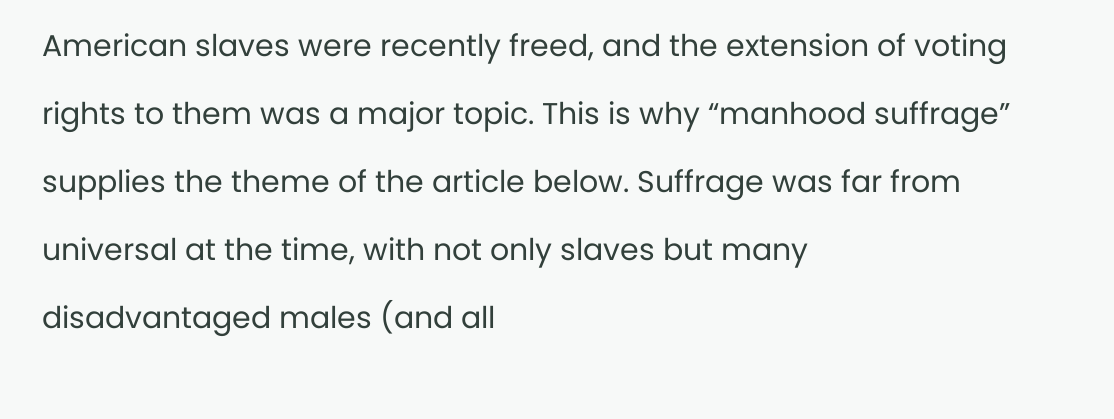American slaves were recently freed, and the extension of voting rights to them was a major topic. This is why “manhood suffrage” supplies the theme of the article below. Suffrage was far from universal at the time, with not only slaves but many disadvantaged males (and all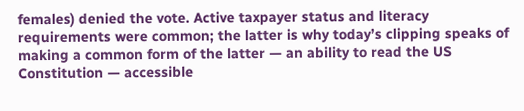females) denied the vote. Active taxpayer status and literacy requirements were common; the latter is why today’s clipping speaks of making a common form of the latter — an ability to read the US Constitution — accessible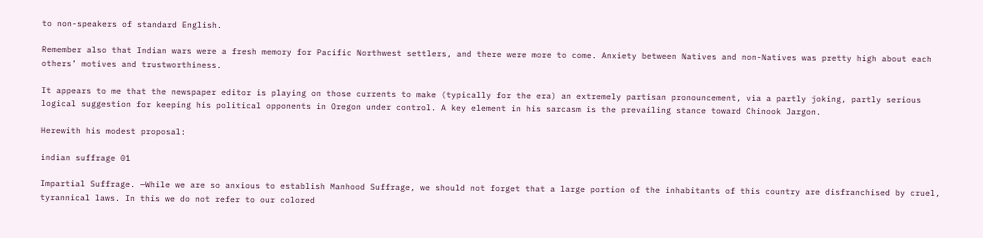to non-speakers of standard English.

Remember also that Indian wars were a fresh memory for Pacific Northwest settlers, and there were more to come. Anxiety between Natives and non-Natives was pretty high about each others’ motives and trustworthiness.

It appears to me that the newspaper editor is playing on those currents to make (typically for the era) an extremely partisan pronouncement, via a partly joking, partly serious logical suggestion for keeping his political opponents in Oregon under control. A key element in his sarcasm is the prevailing stance toward Chinook Jargon.

Herewith his modest proposal:

indian suffrage 01

Impartial Suffrage. —While we are so anxious to establish Manhood Suffrage, we should not forget that a large portion of the inhabitants of this country are disfranchised by cruel, tyrannical laws. In this we do not refer to our colored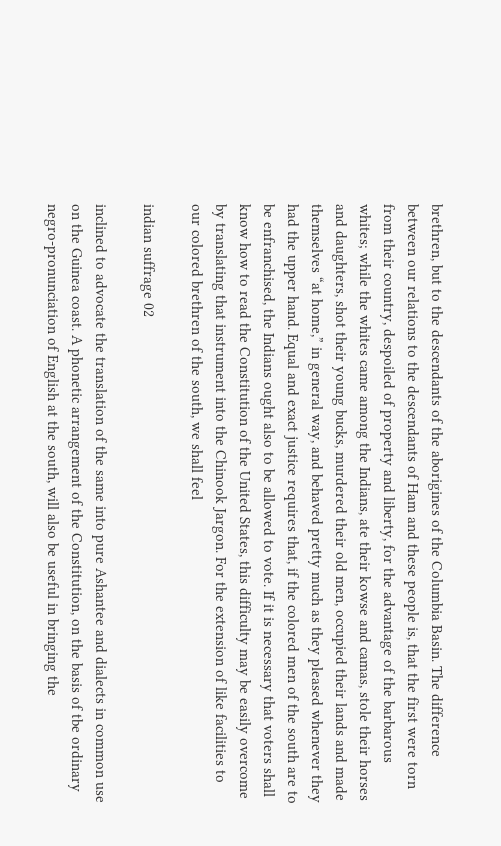brethren, but to the descendants of the aborigines of the Columbia Basin. The difference between our relations to the descendants of Ham and these people is, that the first were torn from their country, despoiled of property and liberty, for the advantage of the barbarous whites; while the whites came among the Indians, ate their kowse and camas, stole their horses and daughters, shot their young bucks, murdered their old men, occupied their lands and made themselves “at home,” in general way, and behaved pretty much as they pleased whenever they had the upper hand. Equal and exact justice requires that, if the colored men of the south are to be enfranchised, the Indians ought also to be allowed to vote. If it is necessary that voters shall know how to read the Constitution of the United States, this difficulty may be easily overcome by translating that instrument into the Chinook Jargon. For the extension of like facilities to our colored brethren of the south, we shall feel

indian suffrage 02

inclined to advocate the translation of the same into pure Ashantee and dialects in common use on the Guinea coast. A phonetic arrangement of the Constitution, on the basis of tbe ordinary negro-pronunciation of English at the south, will also be useful in bringing the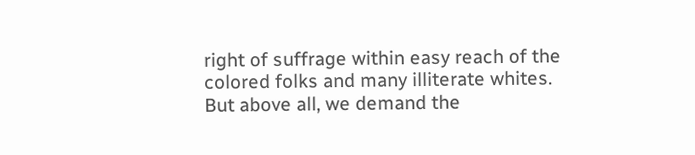right of suffrage within easy reach of the colored folks and many illiterate whites. But above all, we demand the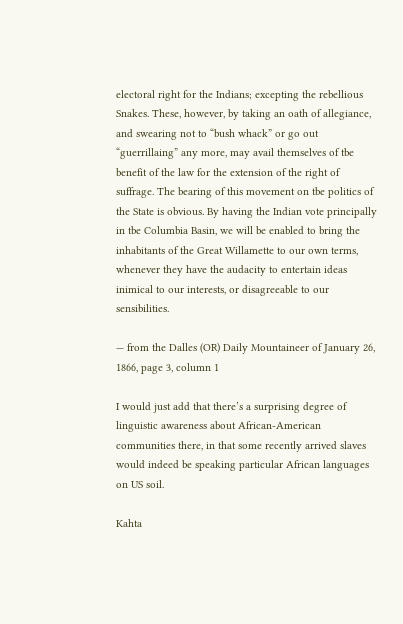electoral right for the Indians; excepting the rebellious Snakes. These, however, by taking an oath of allegiance, and swearing not to “bush whack” or go out “guerrillaing” any more, may avail themselves of tbe benefit of the law for the extension of the right of suffrage. The bearing of this movement on tbe politics of the State is obvious. By having the Indian vote principally in tbe Columbia Basin, we will be enabled to bring the inhabitants of the Great Willamette to our own terms, whenever they have the audacity to entertain ideas inimical to our interests, or disagreeable to our sensibilities.

— from the Dalles (OR) Daily Mountaineer of January 26, 1866, page 3, column 1

I would just add that there’s a surprising degree of linguistic awareness about African-American communities there, in that some recently arrived slaves would indeed be speaking particular African languages on US soil.

Kahta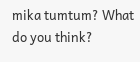mika tumtum? What do you think?